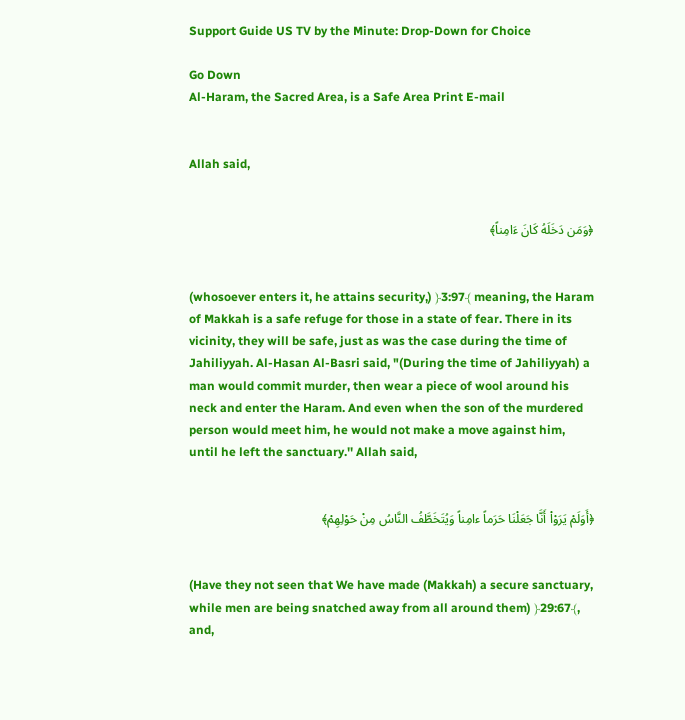Support Guide US TV by the Minute: Drop-Down for Choice

Go Down
Al-Haram, the Sacred Area, is a Safe Area Print E-mail


Allah said,


﴿وَمَن دَخَلَهُ كَانَ ءَامِناً﴾


(whosoever enters it, he attains security,) ﴿3:97﴾ meaning, the Haram of Makkah is a safe refuge for those in a state of fear. There in its vicinity, they will be safe, just as was the case during the time of Jahiliyyah. Al-Hasan Al-Basri said, "(During the time of Jahiliyyah) a man would commit murder, then wear a piece of wool around his neck and enter the Haram. And even when the son of the murdered person would meet him, he would not make a move against him, until he left the sanctuary.'' Allah said,


﴿أَوَلَمْ يَرَوْاْ أَنَّا جَعَلْنَا حَرَماً ءامِناً وَيُتَخَطَّفُ النَّاسُ مِنْ حَوْلِهِمْ﴾


(Have they not seen that We have made (Makkah) a secure sanctuary, while men are being snatched away from all around them) ﴿29:67﴾, and,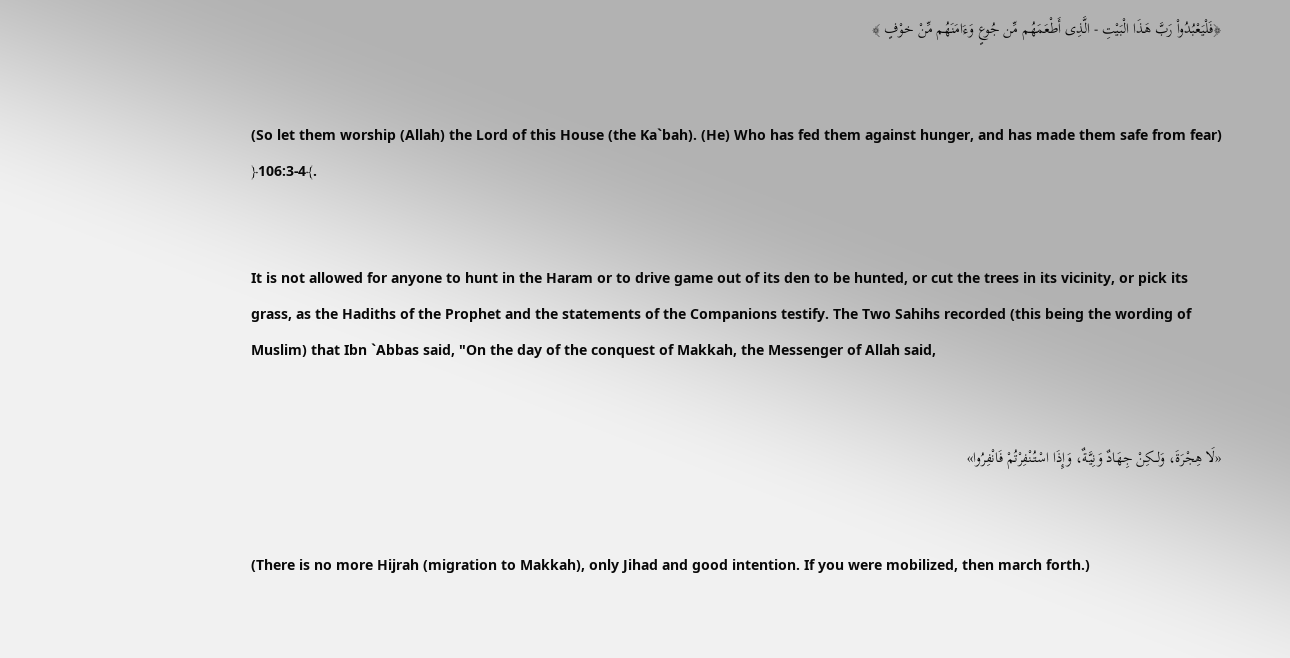﴿فَلْيَعْبُدُواْ رَبَّ هَـذَا الْبَيْتِ - الَّذِى أَطْعَمَهُم مِّن جُوعٍ وَءَامَنَهُم مِّنْ خوْفٍ ﴾


(So let them worship (Allah) the Lord of this House (the Ka`bah). (He) Who has fed them against hunger, and has made them safe from fear) ﴿106:3-4﴾.


It is not allowed for anyone to hunt in the Haram or to drive game out of its den to be hunted, or cut the trees in its vicinity, or pick its grass, as the Hadiths of the Prophet and the statements of the Companions testify. The Two Sahihs recorded (this being the wording of Muslim) that Ibn `Abbas said, "On the day of the conquest of Makkah, the Messenger of Allah said,


«لَا هِجْرَةَ، وَلــكِنْ جِهَادٌ وَنِيَّـةٌ، وَإِذَا اسْتُنْفِرْتُمْ فَانْفِرُوا»


(There is no more Hijrah (migration to Makkah), only Jihad and good intention. If you were mobilized, then march forth.)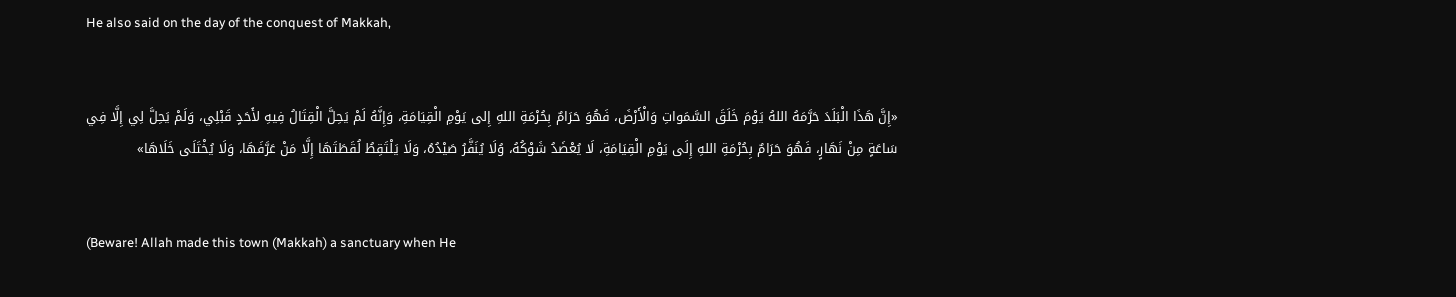He also said on the day of the conquest of Makkah,


«إِنَّ هَذَا الْبَلَدَ حَرَّمَهُ اللهُ يَوْمَ خَلَقَ السَّمَواتِ وَالْأَرْضَ، فَهُوَ حَرَامٌ بِحُرْمَةِ اللهِ إِلى يَوْمِ الْقِيَامَةِ، وَإِنَّهُ لَمْ يَحِلَّ الْقِتَالُ فِيهِ لأَحَدٍ قَبْلِي، وَلَمْ يَحِلَّ لِي إِلَّا فِي سَاعَةٍ مِنْ نَهَارٍ، فَهُوَ حَرَامٌ بِحُرْمَةِ اللهِ إِلَى يَوْمِ الْقِيَامَةِ، لَا يُعْضَدُ شَوْكُهُ، وُلَا يُنَفَّرُ صَيْدُهُ، وَلَا يَلْتَقِطُ لُقَطَتَهَا إِلَّا مَنْ عَرَّفَهَا، وَلَا يُخْتَلَى خَلَاهَا»


(Beware! Allah made this town (Makkah) a sanctuary when He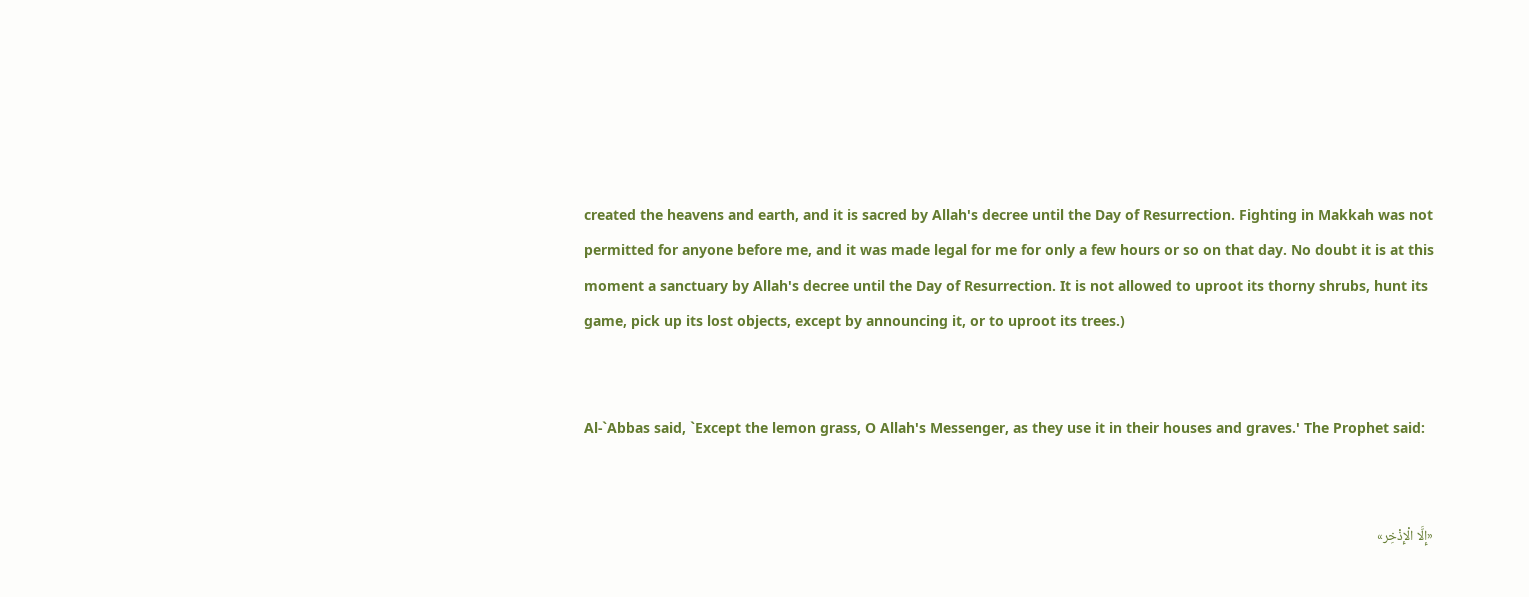created the heavens and earth, and it is sacred by Allah's decree until the Day of Resurrection. Fighting in Makkah was not permitted for anyone before me, and it was made legal for me for only a few hours or so on that day. No doubt it is at this moment a sanctuary by Allah's decree until the Day of Resurrection. It is not allowed to uproot its thorny shrubs, hunt its game, pick up its lost objects, except by announcing it, or to uproot its trees.)


Al-`Abbas said, `Except the lemon grass, O Allah's Messenger, as they use it in their houses and graves.' The Prophet said:


«إِلَّا الْإِذْخِر»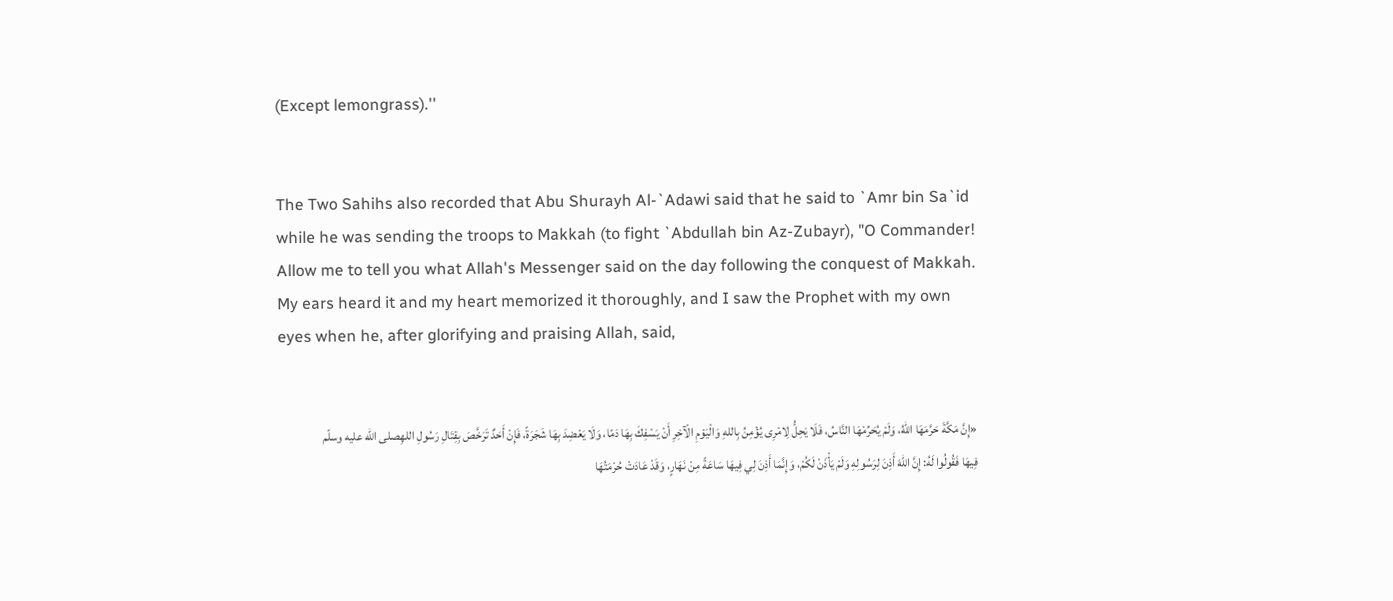(Except lemongrass).''


The Two Sahihs also recorded that Abu Shurayh Al-`Adawi said that he said to `Amr bin Sa`id while he was sending the troops to Makkah (to fight `Abdullah bin Az-Zubayr), "O Commander! Allow me to tell you what Allah's Messenger said on the day following the conquest of Makkah. My ears heard it and my heart memorized it thoroughly, and I saw the Prophet with my own eyes when he, after glorifying and praising Allah, said,


«إِنَّ مَكَّةَ حَرَّمَهَا اللهُ، وَلَمْ يُحَرِّمْهَا النَّاسُ، فَلَا يَحِلُّ لِامْرِى يُؤْمِنُ بِاللهِ وَالْيَوْمِ الْآخِرِ أَنْ يَسْفِكَ بِهَا دَمًا، وَلَا يَعْضِدَ بِهَا شَجَرَةً، فَإِنْ أَحَدٌ تَرَخَّصَ بِقِتَالِ رَسُولِ اللهِصلى الله عليه وسلّم فِيهَا فَقُولُوا لَهُ: إِنَّ اللهَ أَذِنَ لِرَسُولِهِ وَلَمْ يَأْذَنْ لَكُمْ، وَإِنَّمَا أَذِنَ لِي فِيهَا سَاعَةً مِنْ نَهَارٍ، وَقَدْ عَادَتْ حُرْمَتُهَا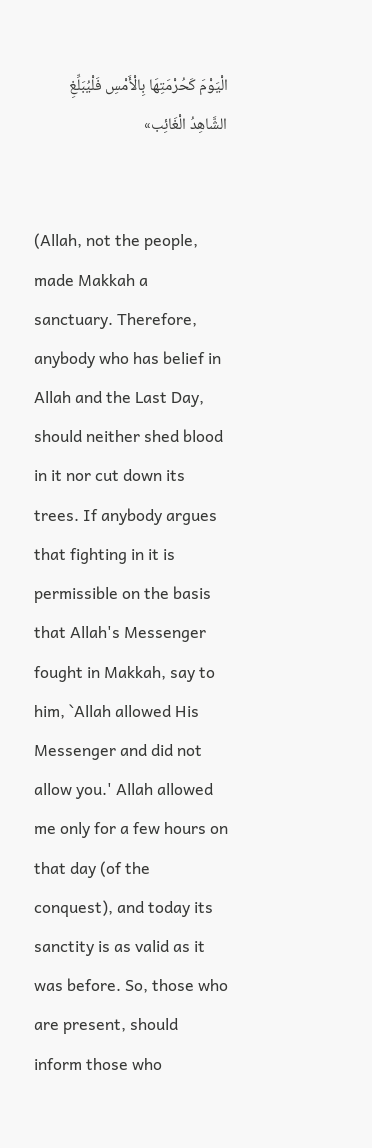الْيَوْمَ كَحُرْمَتِهَا بِالْأَمْسِ فَلْيُبَلِّغِ الشَّاهِدُ الْغَائِب»


(Allah, not the people, made Makkah a sanctuary. Therefore, anybody who has belief in Allah and the Last Day, should neither shed blood in it nor cut down its trees. If anybody argues that fighting in it is permissible on the basis that Allah's Messenger fought in Makkah, say to him, `Allah allowed His Messenger and did not allow you.' Allah allowed me only for a few hours on that day (of the conquest), and today its sanctity is as valid as it was before. So, those who are present, should inform those who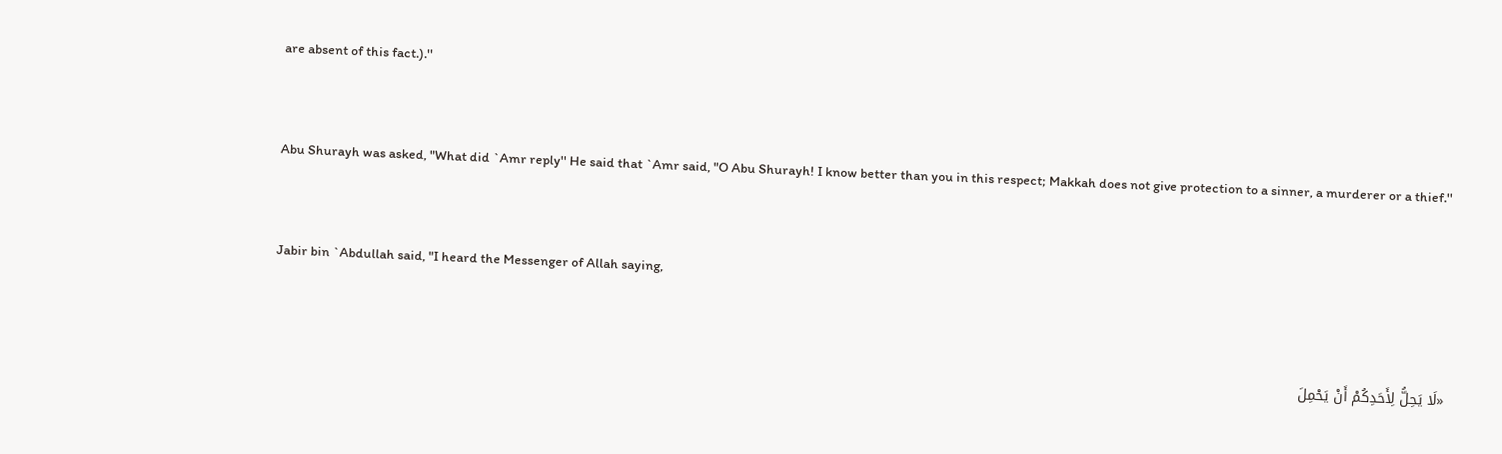are absent of this fact.).''


Abu Shurayh was asked, "What did `Amr reply'' He said that `Amr said, "O Abu Shurayh! I know better than you in this respect; Makkah does not give protection to a sinner, a murderer or a thief.''


Jabir bin `Abdullah said, "I heard the Messenger of Allah saying,


«لَا يَحِلُّ لِأَحَدِكُمْ أَنْ يَحْمِلَ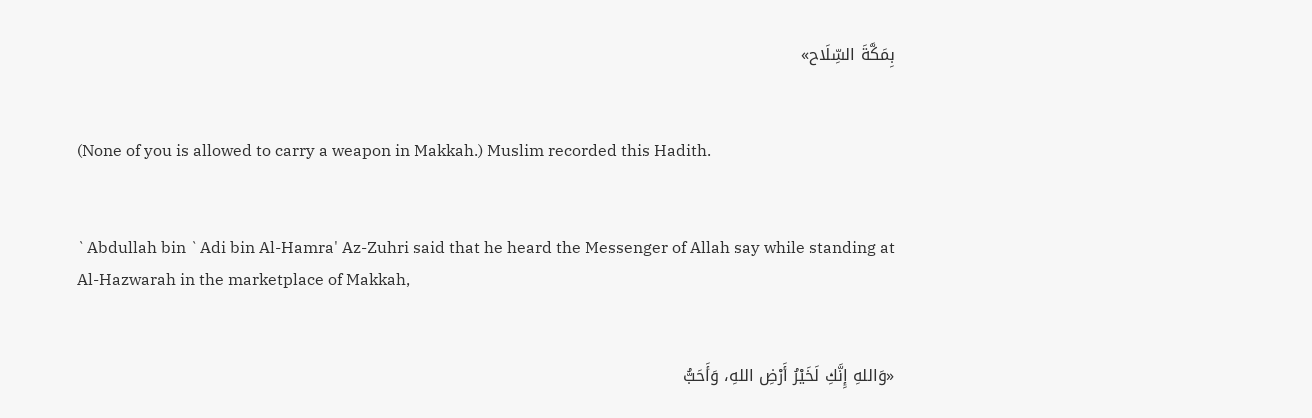بِمَكَّةَ السِّلَاح»


(None of you is allowed to carry a weapon in Makkah.) Muslim recorded this Hadith.


`Abdullah bin `Adi bin Al-Hamra' Az-Zuhri said that he heard the Messenger of Allah say while standing at Al-Hazwarah in the marketplace of Makkah,


«وَاللهِ إِنَّكِ لَخَيْرُ أَرْضِ اللهِ، وَأَحَبُّ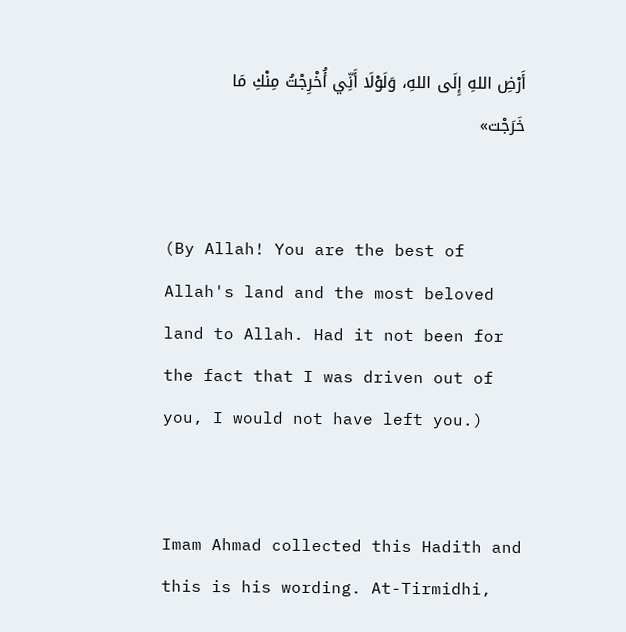أَرْضِ اللهِ إِلَى اللهِ، وَلَوْلَا أَنِّي أُخْرِجْتُ مِنْكِ مَا خَرَجْت»


(By Allah! You are the best of Allah's land and the most beloved land to Allah. Had it not been for the fact that I was driven out of you, I would not have left you.)


Imam Ahmad collected this Hadith and this is his wording. At-Tirmidhi,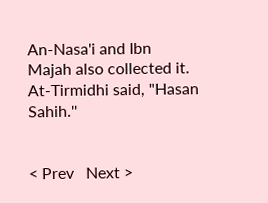An-Nasa'i and Ibn Majah also collected it. At-Tirmidhi said, "Hasan Sahih.''


< Prev   Next >